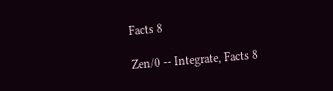Facts 8

Zen/0 -- Integrate, Facts 8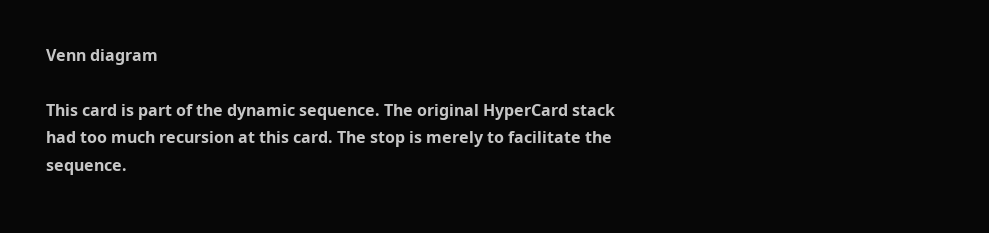Venn diagram

This card is part of the dynamic sequence. The original HyperCard stack had too much recursion at this card. The stop is merely to facilitate the sequence.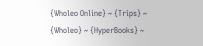{Wholeo Online} ~ {Trips} ~ {Wholeo} ~ {HyperBooks} ~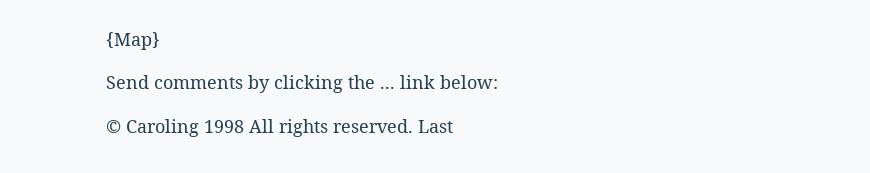{Map}

Send comments by clicking the ... link below:

© Caroling 1998 All rights reserved. Last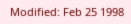Modified: Feb 25 1998